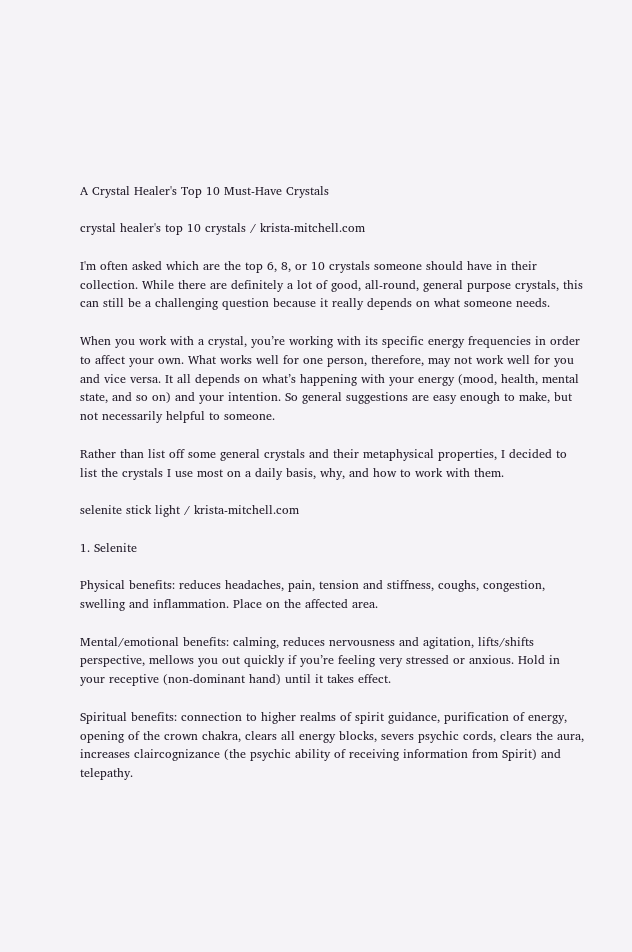A Crystal Healer's Top 10 Must-Have Crystals

crystal healer's top 10 crystals / krista-mitchell.com

I'm often asked which are the top 6, 8, or 10 crystals someone should have in their collection. While there are definitely a lot of good, all-round, general purpose crystals, this can still be a challenging question because it really depends on what someone needs.

When you work with a crystal, you’re working with its specific energy frequencies in order to affect your own. What works well for one person, therefore, may not work well for you and vice versa. It all depends on what’s happening with your energy (mood, health, mental state, and so on) and your intention. So general suggestions are easy enough to make, but not necessarily helpful to someone.

Rather than list off some general crystals and their metaphysical properties, I decided to list the crystals I use most on a daily basis, why, and how to work with them.

selenite stick light / krista-mitchell.com

1. Selenite

Physical benefits: reduces headaches, pain, tension and stiffness, coughs, congestion, swelling and inflammation. Place on the affected area.

Mental/emotional benefits: calming, reduces nervousness and agitation, lifts/shifts perspective, mellows you out quickly if you’re feeling very stressed or anxious. Hold in your receptive (non-dominant hand) until it takes effect.

Spiritual benefits: connection to higher realms of spirit guidance, purification of energy, opening of the crown chakra, clears all energy blocks, severs psychic cords, clears the aura, increases claircognizance (the psychic ability of receiving information from Spirit) and telepathy.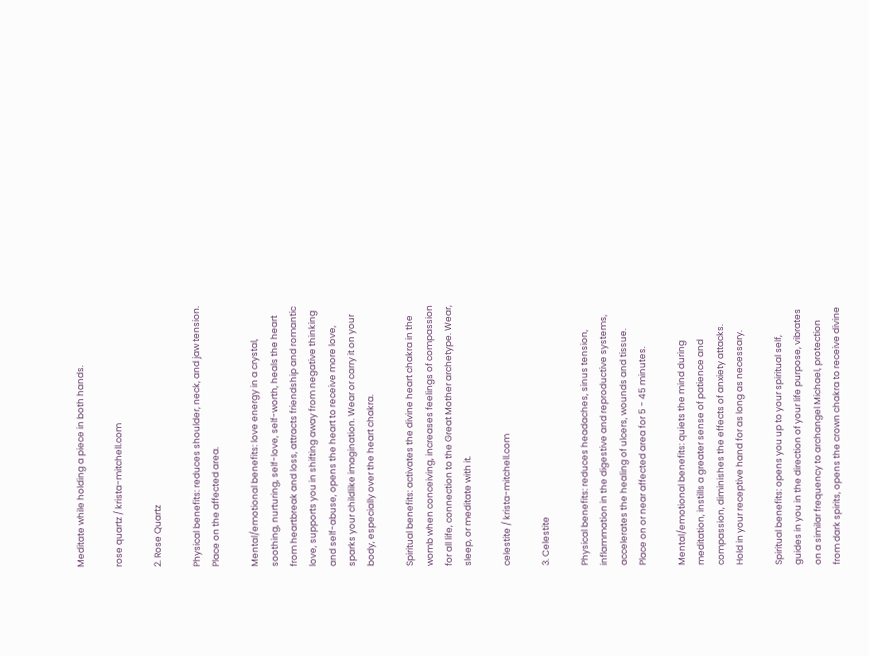Meditate while holding a piece in both hands.

rose quartz / krista-mitchell.com

2. Rose Quartz

Physical benefits: reduces shoulder, neck, and jaw tension. Place on the affected area.

Mental/emotional benefits: love energy in a crystal, soothing, nurturing, self-love, self-worth, heals the heart from heartbreak and loss, attracts friendship and romantic love, supports you in shifting away from negative thinking and self-abuse, opens the heart to receive more love, sparks your childlike imagination. Wear or carry it on your body, especially over the heart chakra.

Spiritual benefits: activates the divine heart chakra in the womb when conceiving, increases feelings of compassion for all life, connection to the Great Mother archetype. Wear, sleep, or meditate with it.

celestite / krista-mitchell.com

3. Celestite

Physical benefits: reduces headaches, sinus tension, inflammation in the digestive and reproductive systems, accelerates the healing of ulcers, wounds and tissue. Place on or near affected area for 5 - 45 minutes.

Mental/emotional benefits: quiets the mind during meditation, instills a greater sense of patience and compassion, diminishes the effects of anxiety attacks. Hold in your receptive hand for as long as necessary.

Spiritual benefits: opens you up to your spiritual self, guides in you in the direction of your life purpose, vibrates on a similar frequency to archangel Michael, protection from dark spirits, opens the crown chakra to receive divine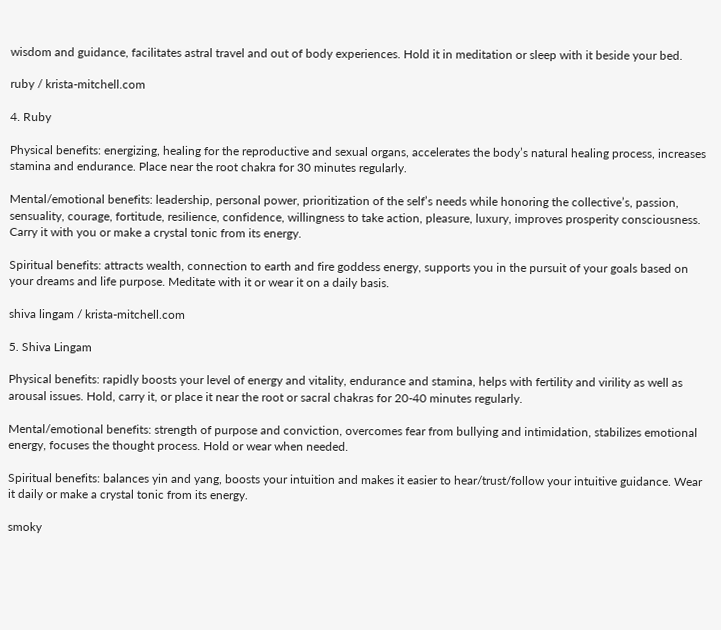wisdom and guidance, facilitates astral travel and out of body experiences. Hold it in meditation or sleep with it beside your bed.

ruby / krista-mitchell.com

4. Ruby

Physical benefits: energizing, healing for the reproductive and sexual organs, accelerates the body’s natural healing process, increases stamina and endurance. Place near the root chakra for 30 minutes regularly.

Mental/emotional benefits: leadership, personal power, prioritization of the self’s needs while honoring the collective’s, passion, sensuality, courage, fortitude, resilience, confidence, willingness to take action, pleasure, luxury, improves prosperity consciousness. Carry it with you or make a crystal tonic from its energy.

Spiritual benefits: attracts wealth, connection to earth and fire goddess energy, supports you in the pursuit of your goals based on your dreams and life purpose. Meditate with it or wear it on a daily basis.

shiva lingam / krista-mitchell.com

5. Shiva Lingam

Physical benefits: rapidly boosts your level of energy and vitality, endurance and stamina, helps with fertility and virility as well as arousal issues. Hold, carry it, or place it near the root or sacral chakras for 20-40 minutes regularly.

Mental/emotional benefits: strength of purpose and conviction, overcomes fear from bullying and intimidation, stabilizes emotional energy, focuses the thought process. Hold or wear when needed.

Spiritual benefits: balances yin and yang, boosts your intuition and makes it easier to hear/trust/follow your intuitive guidance. Wear it daily or make a crystal tonic from its energy.

smoky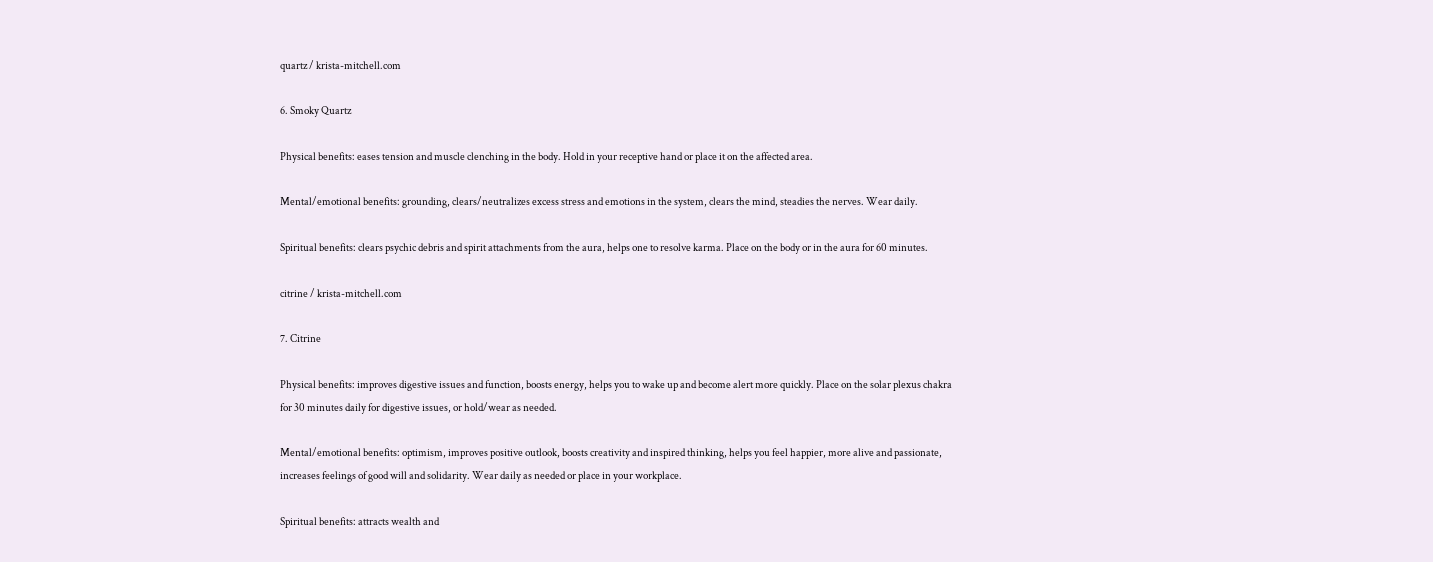quartz / krista-mitchell.com

6. Smoky Quartz

Physical benefits: eases tension and muscle clenching in the body. Hold in your receptive hand or place it on the affected area.

Mental/emotional benefits: grounding, clears/neutralizes excess stress and emotions in the system, clears the mind, steadies the nerves. Wear daily.

Spiritual benefits: clears psychic debris and spirit attachments from the aura, helps one to resolve karma. Place on the body or in the aura for 60 minutes.

citrine / krista-mitchell.com

7. Citrine

Physical benefits: improves digestive issues and function, boosts energy, helps you to wake up and become alert more quickly. Place on the solar plexus chakra for 30 minutes daily for digestive issues, or hold/wear as needed.

Mental/emotional benefits: optimism, improves positive outlook, boosts creativity and inspired thinking, helps you feel happier, more alive and passionate, increases feelings of good will and solidarity. Wear daily as needed or place in your workplace.

Spiritual benefits: attracts wealth and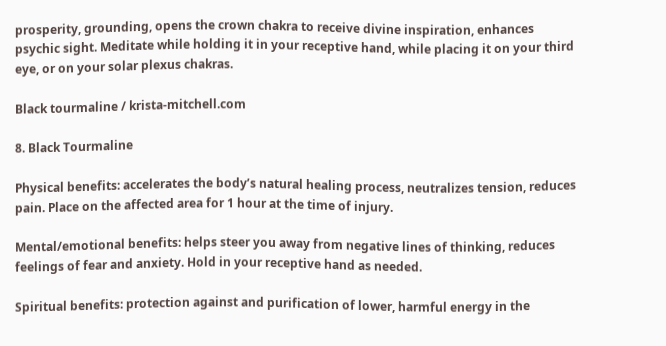prosperity, grounding, opens the crown chakra to receive divine inspiration, enhances psychic sight. Meditate while holding it in your receptive hand, while placing it on your third eye, or on your solar plexus chakras.

Black tourmaline / krista-mitchell.com

8. Black Tourmaline

Physical benefits: accelerates the body’s natural healing process, neutralizes tension, reduces pain. Place on the affected area for 1 hour at the time of injury.

Mental/emotional benefits: helps steer you away from negative lines of thinking, reduces feelings of fear and anxiety. Hold in your receptive hand as needed.

Spiritual benefits: protection against and purification of lower, harmful energy in the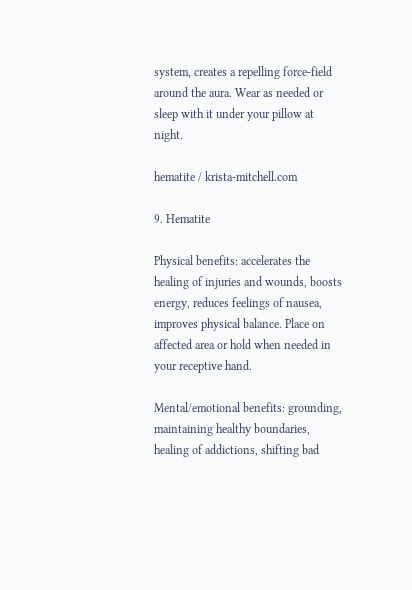system, creates a repelling force-field around the aura. Wear as needed or sleep with it under your pillow at night.

hematite / krista-mitchell.com

9. Hematite

Physical benefits: accelerates the healing of injuries and wounds, boosts energy, reduces feelings of nausea, improves physical balance. Place on affected area or hold when needed in your receptive hand.

Mental/emotional benefits: grounding, maintaining healthy boundaries, healing of addictions, shifting bad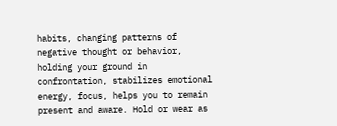habits, changing patterns of negative thought or behavior, holding your ground in confrontation, stabilizes emotional energy, focus, helps you to remain present and aware. Hold or wear as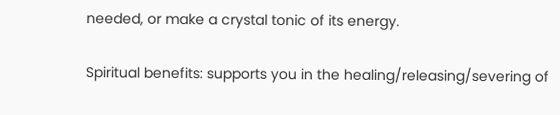needed, or make a crystal tonic of its energy.

Spiritual benefits: supports you in the healing/releasing/severing of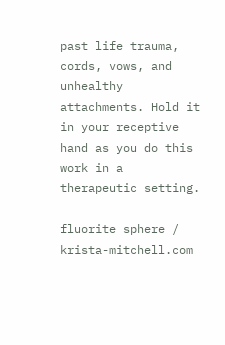past life trauma, cords, vows, and unhealthy attachments. Hold it in your receptive hand as you do this work in a therapeutic setting.

fluorite sphere / krista-mitchell.com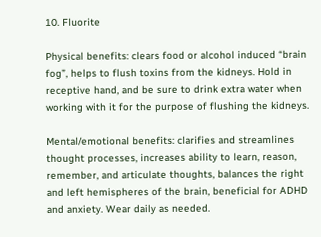10. Fluorite

Physical benefits: clears food or alcohol induced “brain fog”, helps to flush toxins from the kidneys. Hold in receptive hand, and be sure to drink extra water when working with it for the purpose of flushing the kidneys.

Mental/emotional benefits: clarifies and streamlines thought processes, increases ability to learn, reason, remember, and articulate thoughts, balances the right and left hemispheres of the brain, beneficial for ADHD and anxiety. Wear daily as needed.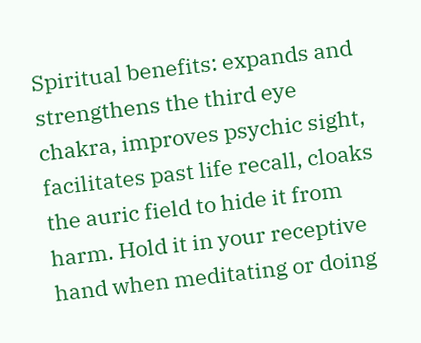Spiritual benefits: expands and strengthens the third eye chakra, improves psychic sight, facilitates past life recall, cloaks the auric field to hide it from harm. Hold it in your receptive hand when meditating or doing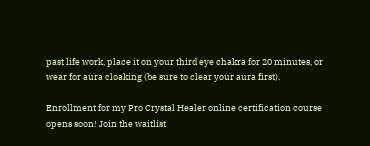past life work, place it on your third eye chakra for 20 minutes, or wear for aura cloaking (be sure to clear your aura first).

Enrollment for my Pro Crystal Healer online certification course opens soon! Join the waitlist